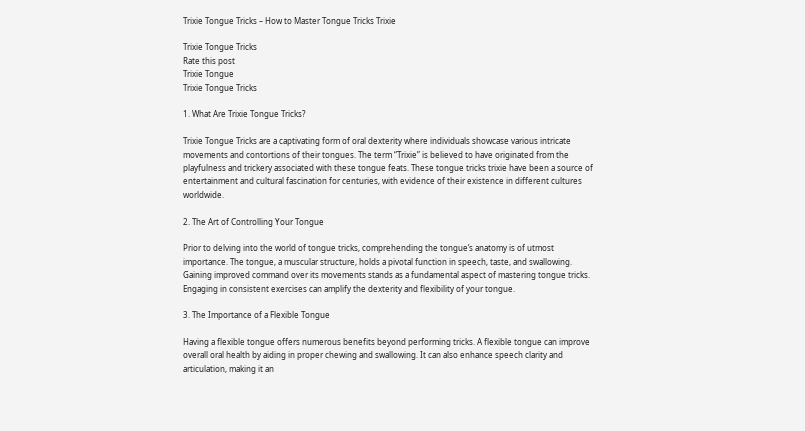Trixie Tongue Tricks – How to Master Tongue Tricks Trixie

Trixie Tongue Tricks
Rate this post
Trixie Tongue
Trixie Tongue Tricks

1. What Are Trixie Tongue Tricks?

Trixie Tongue Tricks are a captivating form of oral dexterity where individuals showcase various intricate movements and contortions of their tongues. The term “Trixie” is believed to have originated from the playfulness and trickery associated with these tongue feats. These tongue tricks trixie have been a source of entertainment and cultural fascination for centuries, with evidence of their existence in different cultures worldwide.

2. The Art of Controlling Your Tongue

Prior to delving into the world of tongue tricks, comprehending the tongue’s anatomy is of utmost importance. The tongue, a muscular structure, holds a pivotal function in speech, taste, and swallowing. Gaining improved command over its movements stands as a fundamental aspect of mastering tongue tricks. Engaging in consistent exercises can amplify the dexterity and flexibility of your tongue.

3. The Importance of a Flexible Tongue

Having a flexible tongue offers numerous benefits beyond performing tricks. A flexible tongue can improve overall oral health by aiding in proper chewing and swallowing. It can also enhance speech clarity and articulation, making it an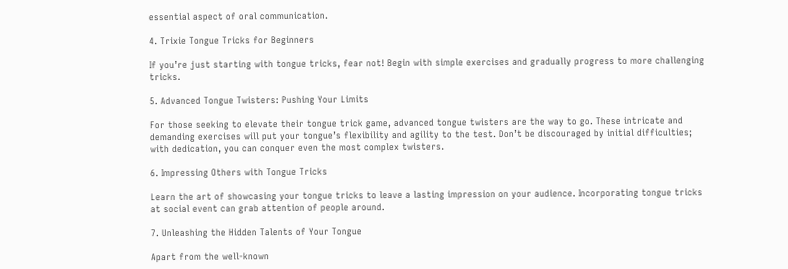essential aspect of oral communication.

4. Trixie Tongue Tricks for Beginners

If you’re just starting with tongue tricks, fear not! Begin with simple exercises and gradually progress to more challenging tricks.

5. Advanced Tongue Twisters: Pushing Your Limits

For those seeking to elevate their tongue trick game, advanced tongue twisters are the way to go. These intricate and demanding exercises will put your tongue’s flexibility and agility to the test. Don’t be discouraged by initial difficulties; with dedication, you can conquer even the most complex twisters.

6. Impressing Others with Tongue Tricks

Learn the art of showcasing your tongue tricks to leave a lasting impression on your audience. Incorporating tongue tricks at social event can grab attention of people around.

7. Unleashing the Hidden Talents of Your Tongue

Apart from the well-known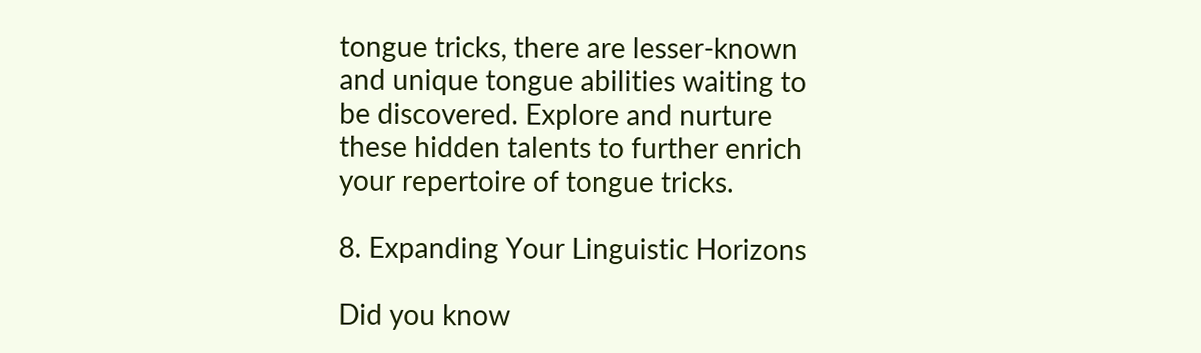tongue tricks, there are lesser-known and unique tongue abilities waiting to be discovered. Explore and nurture these hidden talents to further enrich your repertoire of tongue tricks.

8. Expanding Your Linguistic Horizons

Did you know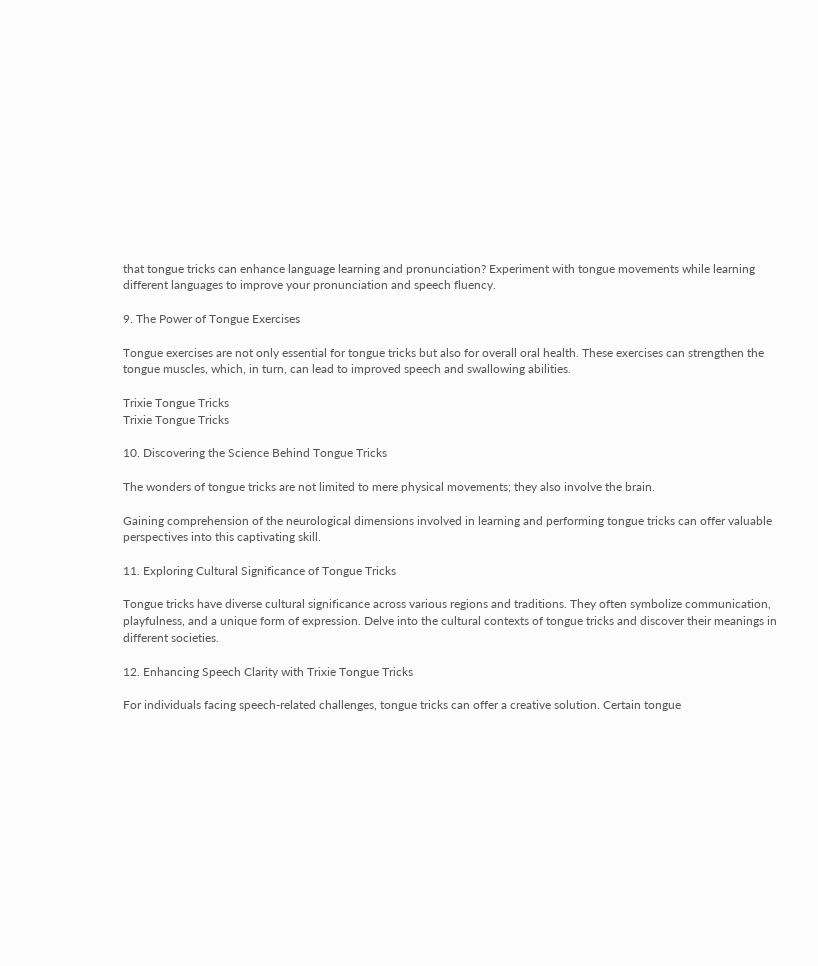that tongue tricks can enhance language learning and pronunciation? Experiment with tongue movements while learning different languages to improve your pronunciation and speech fluency.

9. The Power of Tongue Exercises

Tongue exercises are not only essential for tongue tricks but also for overall oral health. These exercises can strengthen the tongue muscles, which, in turn, can lead to improved speech and swallowing abilities.

Trixie Tongue Tricks
Trixie Tongue Tricks

10. Discovering the Science Behind Tongue Tricks

The wonders of tongue tricks are not limited to mere physical movements; they also involve the brain.

Gaining comprehension of the neurological dimensions involved in learning and performing tongue tricks can offer valuable perspectives into this captivating skill.

11. Exploring Cultural Significance of Tongue Tricks

Tongue tricks have diverse cultural significance across various regions and traditions. They often symbolize communication, playfulness, and a unique form of expression. Delve into the cultural contexts of tongue tricks and discover their meanings in different societies.

12. Enhancing Speech Clarity with Trixie Tongue Tricks

For individuals facing speech-related challenges, tongue tricks can offer a creative solution. Certain tongue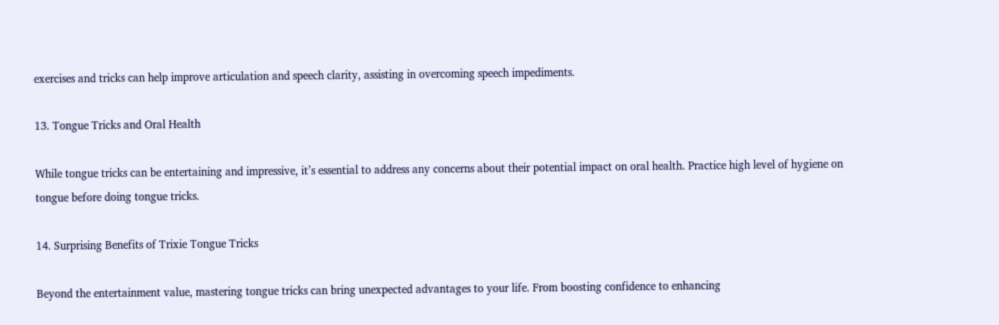exercises and tricks can help improve articulation and speech clarity, assisting in overcoming speech impediments.

13. Tongue Tricks and Oral Health

While tongue tricks can be entertaining and impressive, it’s essential to address any concerns about their potential impact on oral health. Practice high level of hygiene on tongue before doing tongue tricks.

14. Surprising Benefits of Trixie Tongue Tricks

Beyond the entertainment value, mastering tongue tricks can bring unexpected advantages to your life. From boosting confidence to enhancing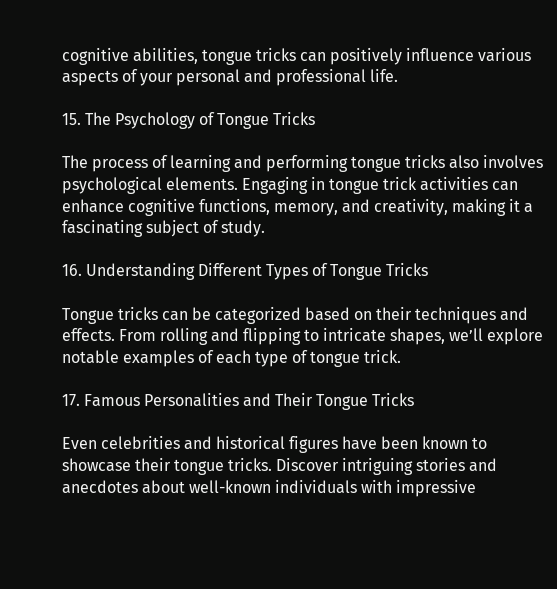cognitive abilities, tongue tricks can positively influence various aspects of your personal and professional life.

15. The Psychology of Tongue Tricks

The process of learning and performing tongue tricks also involves psychological elements. Engaging in tongue trick activities can enhance cognitive functions, memory, and creativity, making it a fascinating subject of study.

16. Understanding Different Types of Tongue Tricks

Tongue tricks can be categorized based on their techniques and effects. From rolling and flipping to intricate shapes, we’ll explore notable examples of each type of tongue trick.

17. Famous Personalities and Their Tongue Tricks

Even celebrities and historical figures have been known to showcase their tongue tricks. Discover intriguing stories and anecdotes about well-known individuals with impressive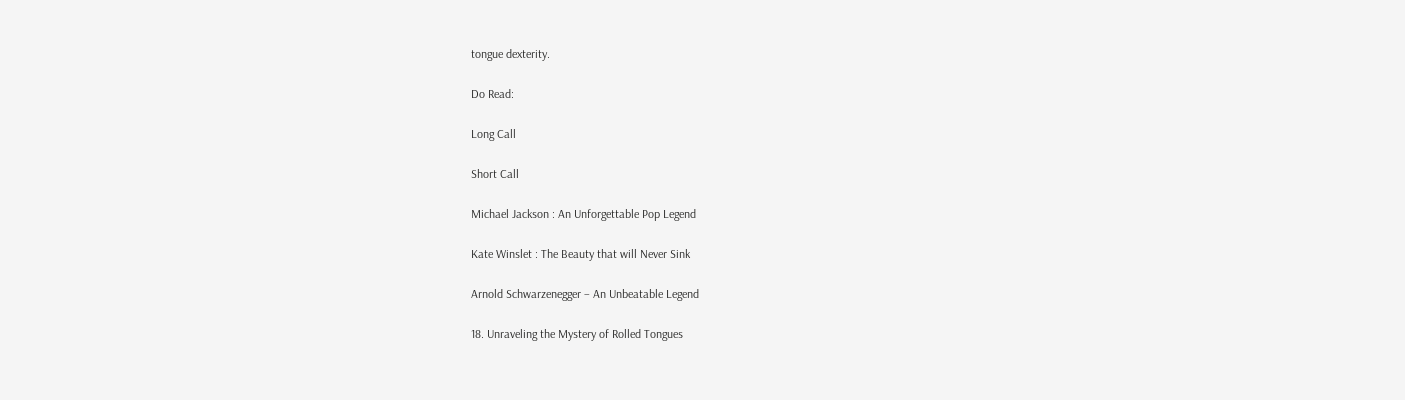tongue dexterity.

Do Read:

Long Call

Short Call

Michael Jackson : An Unforgettable Pop Legend

Kate Winslet : The Beauty that will Never Sink

Arnold Schwarzenegger – An Unbeatable Legend

18. Unraveling the Mystery of Rolled Tongues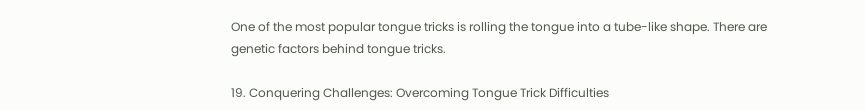One of the most popular tongue tricks is rolling the tongue into a tube-like shape. There are genetic factors behind tongue tricks.

19. Conquering Challenges: Overcoming Tongue Trick Difficulties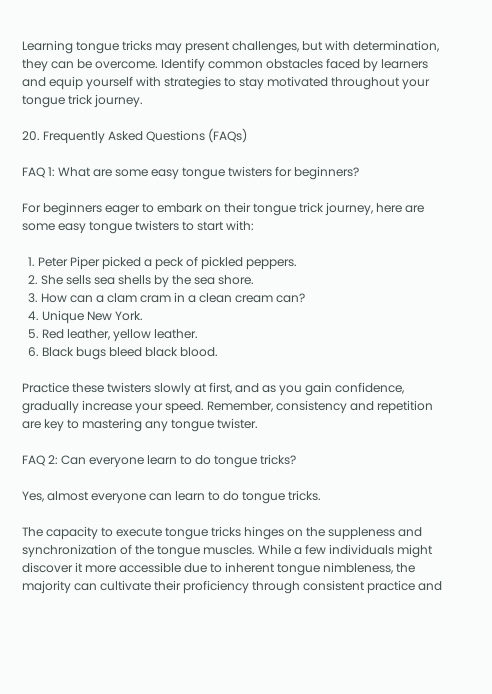Learning tongue tricks may present challenges, but with determination, they can be overcome. Identify common obstacles faced by learners and equip yourself with strategies to stay motivated throughout your tongue trick journey.

20. Frequently Asked Questions (FAQs)

FAQ 1: What are some easy tongue twisters for beginners?

For beginners eager to embark on their tongue trick journey, here are some easy tongue twisters to start with:

  1. Peter Piper picked a peck of pickled peppers.
  2. She sells sea shells by the sea shore.
  3. How can a clam cram in a clean cream can?
  4. Unique New York.
  5. Red leather, yellow leather.
  6. Black bugs bleed black blood.

Practice these twisters slowly at first, and as you gain confidence, gradually increase your speed. Remember, consistency and repetition are key to mastering any tongue twister.

FAQ 2: Can everyone learn to do tongue tricks?

Yes, almost everyone can learn to do tongue tricks.

The capacity to execute tongue tricks hinges on the suppleness and synchronization of the tongue muscles. While a few individuals might discover it more accessible due to inherent tongue nimbleness, the majority can cultivate their proficiency through consistent practice and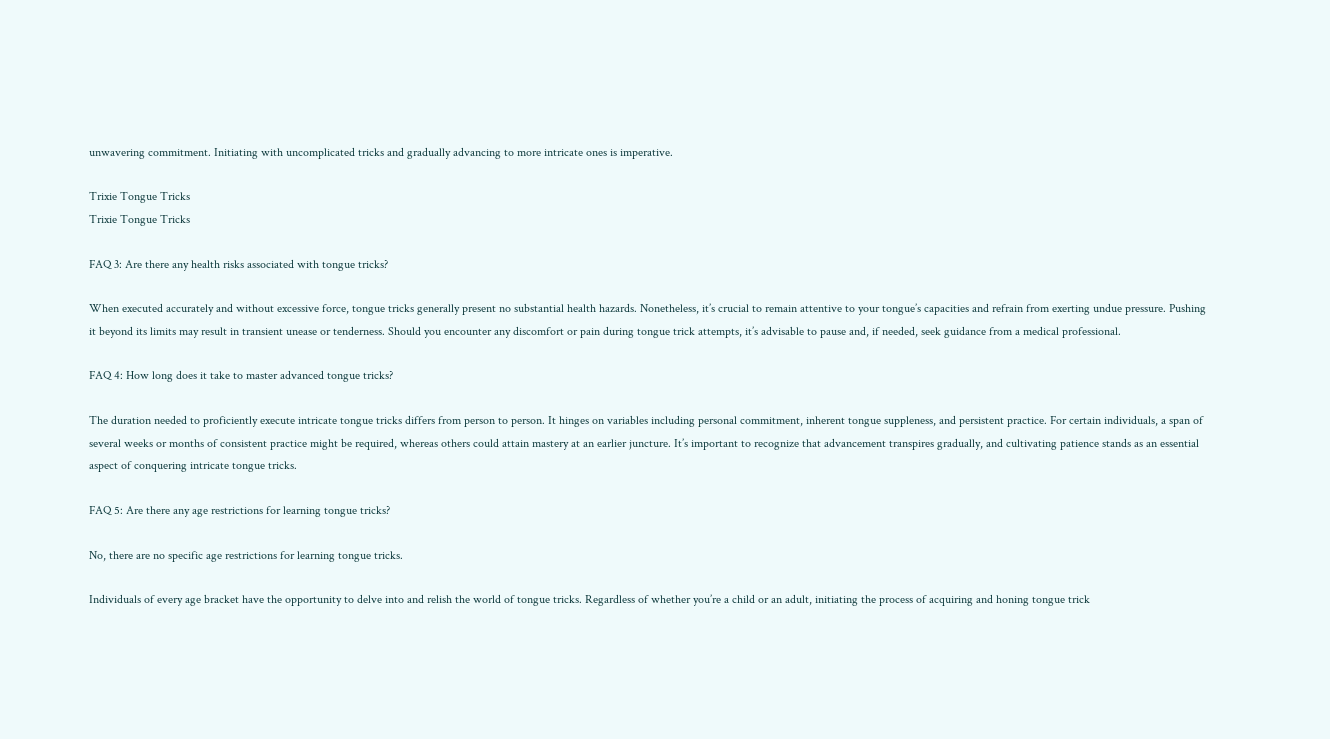unwavering commitment. Initiating with uncomplicated tricks and gradually advancing to more intricate ones is imperative.

Trixie Tongue Tricks
Trixie Tongue Tricks

FAQ 3: Are there any health risks associated with tongue tricks?

When executed accurately and without excessive force, tongue tricks generally present no substantial health hazards. Nonetheless, it’s crucial to remain attentive to your tongue’s capacities and refrain from exerting undue pressure. Pushing it beyond its limits may result in transient unease or tenderness. Should you encounter any discomfort or pain during tongue trick attempts, it’s advisable to pause and, if needed, seek guidance from a medical professional.

FAQ 4: How long does it take to master advanced tongue tricks?

The duration needed to proficiently execute intricate tongue tricks differs from person to person. It hinges on variables including personal commitment, inherent tongue suppleness, and persistent practice. For certain individuals, a span of several weeks or months of consistent practice might be required, whereas others could attain mastery at an earlier juncture. It’s important to recognize that advancement transpires gradually, and cultivating patience stands as an essential aspect of conquering intricate tongue tricks.

FAQ 5: Are there any age restrictions for learning tongue tricks?

No, there are no specific age restrictions for learning tongue tricks.

Individuals of every age bracket have the opportunity to delve into and relish the world of tongue tricks. Regardless of whether you’re a child or an adult, initiating the process of acquiring and honing tongue trick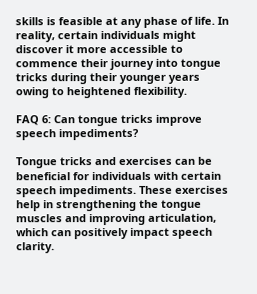skills is feasible at any phase of life. In reality, certain individuals might discover it more accessible to commence their journey into tongue tricks during their younger years owing to heightened flexibility.

FAQ 6: Can tongue tricks improve speech impediments?

Tongue tricks and exercises can be beneficial for individuals with certain speech impediments. These exercises help in strengthening the tongue muscles and improving articulation, which can positively impact speech clarity.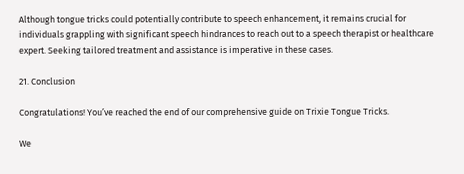Although tongue tricks could potentially contribute to speech enhancement, it remains crucial for individuals grappling with significant speech hindrances to reach out to a speech therapist or healthcare expert. Seeking tailored treatment and assistance is imperative in these cases.

21. Conclusion

Congratulations! You’ve reached the end of our comprehensive guide on Trixie Tongue Tricks.

We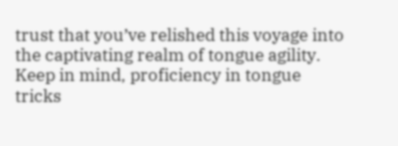trust that you’ve relished this voyage into the captivating realm of tongue agility. Keep in mind, proficiency in tongue tricks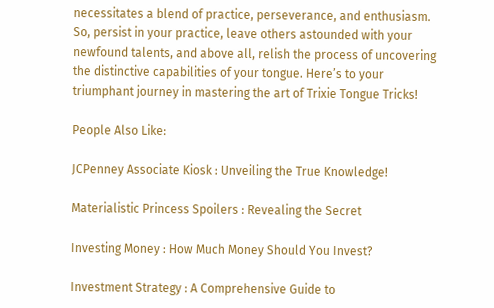necessitates a blend of practice, perseverance, and enthusiasm. So, persist in your practice, leave others astounded with your newfound talents, and above all, relish the process of uncovering the distinctive capabilities of your tongue. Here’s to your triumphant journey in mastering the art of Trixie Tongue Tricks!

People Also Like:

JCPenney Associate Kiosk : Unveiling the True Knowledge!

Materialistic Princess Spoilers : Revealing the Secret

Investing Money : How Much Money Should You Invest?

Investment Strategy : A Comprehensive Guide to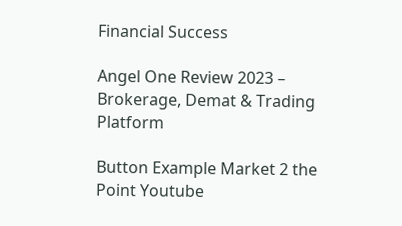Financial Success

Angel One Review 2023 – Brokerage, Demat & Trading Platform

Button Example Market 2 the Point Youtube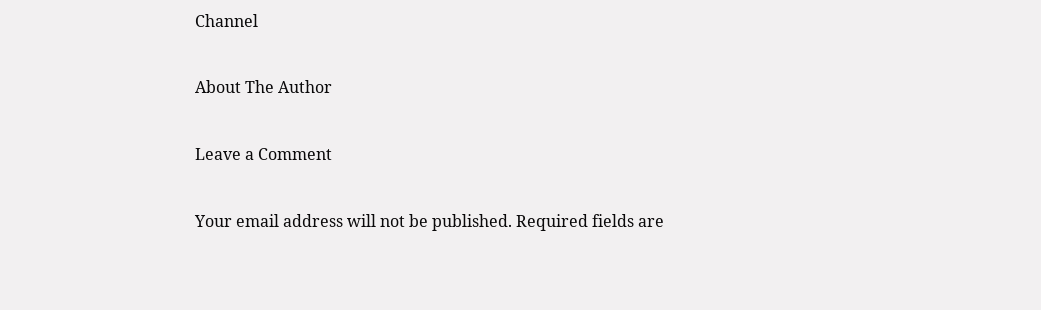Channel

About The Author

Leave a Comment

Your email address will not be published. Required fields are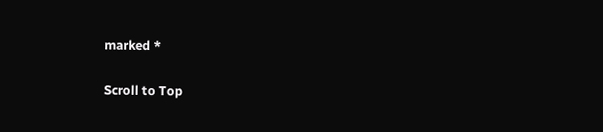marked *

Scroll to Top